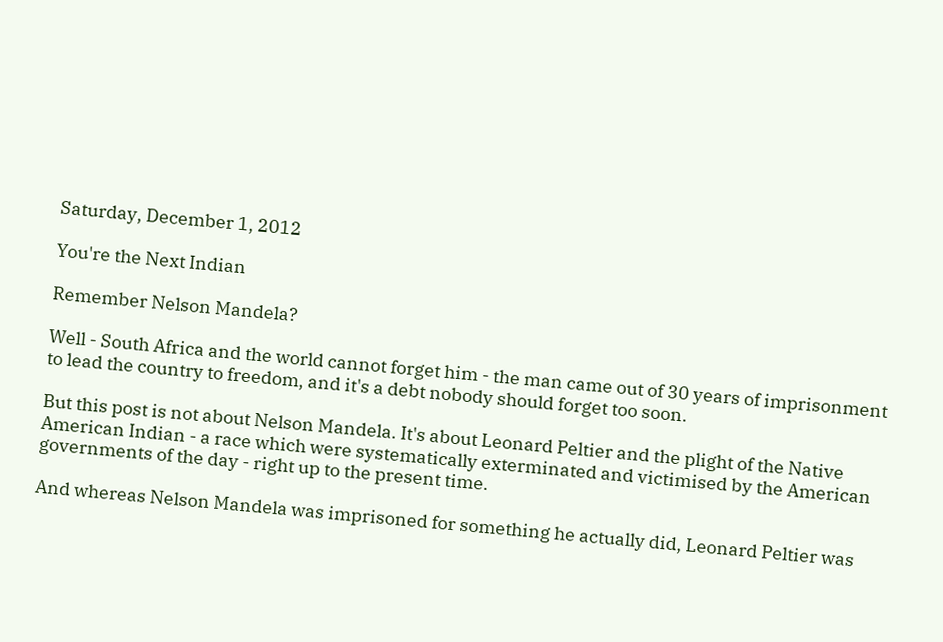Saturday, December 1, 2012

You're the Next Indian

Remember Nelson Mandela?

Well - South Africa and the world cannot forget him - the man came out of 30 years of imprisonment to lead the country to freedom, and it's a debt nobody should forget too soon.

But this post is not about Nelson Mandela. It's about Leonard Peltier and the plight of the Native American Indian - a race which were systematically exterminated and victimised by the American governments of the day - right up to the present time.

And whereas Nelson Mandela was imprisoned for something he actually did, Leonard Peltier was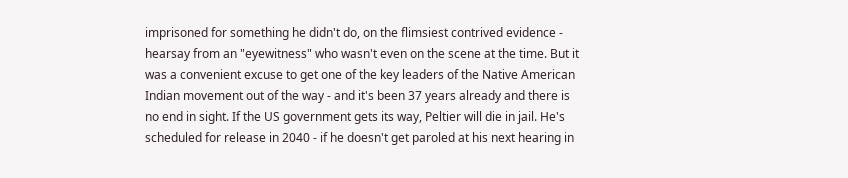imprisoned for something he didn't do, on the flimsiest contrived evidence - hearsay from an "eyewitness" who wasn't even on the scene at the time. But it was a convenient excuse to get one of the key leaders of the Native American Indian movement out of the way - and it's been 37 years already and there is no end in sight. If the US government gets its way, Peltier will die in jail. He's scheduled for release in 2040 - if he doesn't get paroled at his next hearing in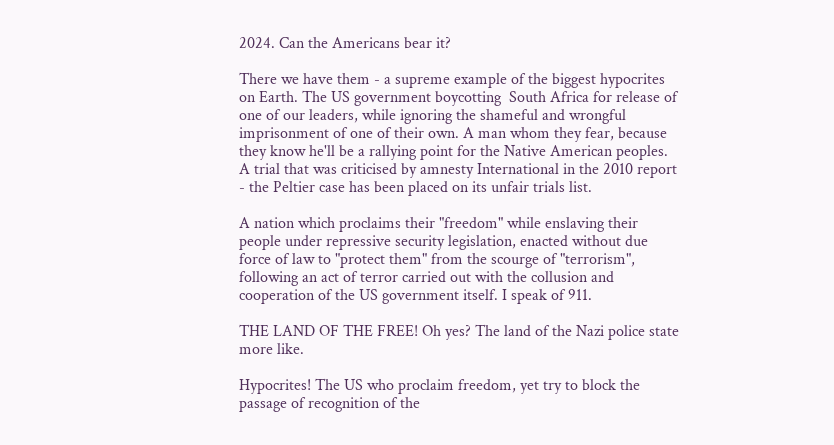2024. Can the Americans bear it?

There we have them - a supreme example of the biggest hypocrites on Earth. The US government boycotting  South Africa for release of one of our leaders, while ignoring the shameful and wrongful imprisonment of one of their own. A man whom they fear, because they know he'll be a rallying point for the Native American peoples. A trial that was criticised by amnesty International in the 2010 report - the Peltier case has been placed on its unfair trials list.

A nation which proclaims their "freedom" while enslaving their people under repressive security legislation, enacted without due force of law to "protect them" from the scourge of "terrorism", following an act of terror carried out with the collusion and cooperation of the US government itself. I speak of 911.

THE LAND OF THE FREE! Oh yes? The land of the Nazi police state more like.

Hypocrites! The US who proclaim freedom, yet try to block the passage of recognition of the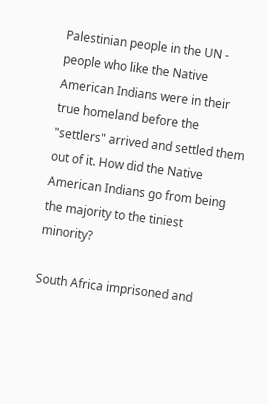Palestinian people in the UN - people who like the Native American Indians were in their true homeland before the "settlers" arrived and settled them out of it. How did the Native American Indians go from being the majority to the tiniest minority?

South Africa imprisoned and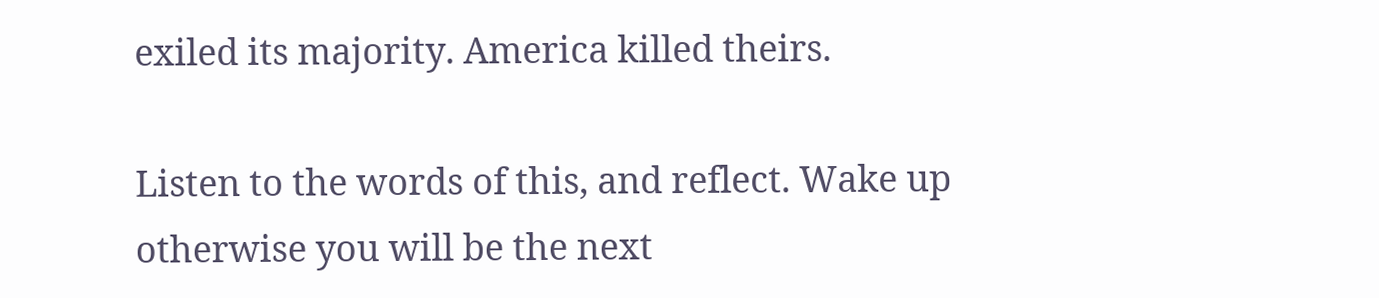exiled its majority. America killed theirs.

Listen to the words of this, and reflect. Wake up otherwise you will be the next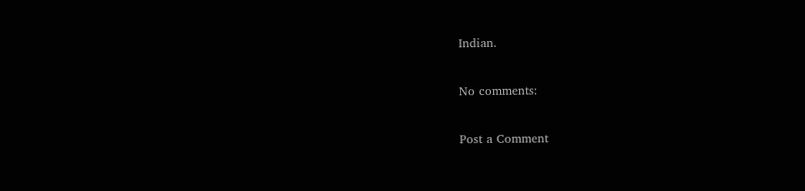Indian.

No comments:

Post a Comment